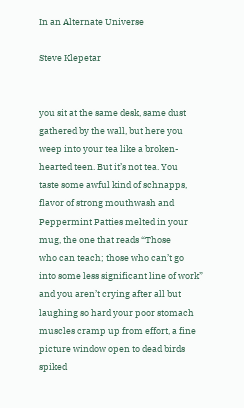In an Alternate Universe

Steve Klepetar


you sit at the same desk, same dust
gathered by the wall, but here you
weep into your tea like a broken-
hearted teen. But it’s not tea. You
taste some awful kind of schnapps,
flavor of strong mouthwash and
Peppermint Patties melted in your
mug, the one that reads “Those
who can teach; those who can’t go
into some less significant line of work”
and you aren’t crying after all but
laughing so hard your poor stomach
muscles cramp up from effort, a fine
picture window open to dead birds
spiked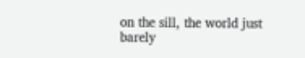on the sill, the world just
barely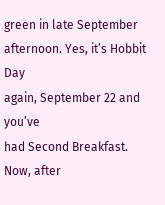green in late September
afternoon. Yes, it’s Hobbit Day
again, September 22 and you’ve
had Second Breakfast. Now, after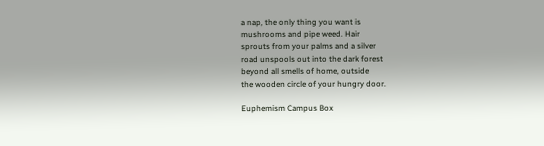a nap, the only thing you want is
mushrooms and pipe weed. Hair
sprouts from your palms and a silver
road unspools out into the dark forest
beyond all smells of home, outside
the wooden circle of your hungry door.

Euphemism Campus Box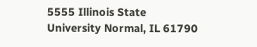5555 Illinois State University Normal, IL 61790